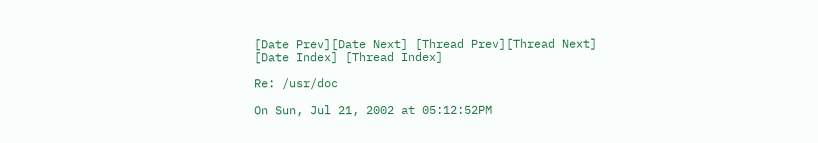[Date Prev][Date Next] [Thread Prev][Thread Next] [Date Index] [Thread Index]

Re: /usr/doc

On Sun, Jul 21, 2002 at 05:12:52PM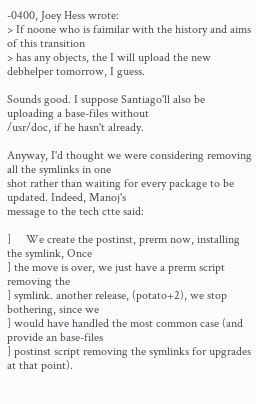-0400, Joey Hess wrote:
> If noone who is faimilar with the history and aims of this transition
> has any objects, the I will upload the new debhelper tomorrow, I guess.

Sounds good. I suppose Santiago'll also be uploading a base-files without
/usr/doc, if he hasn't already.

Anyway, I'd thought we were considering removing all the symlinks in one
shot rather than waiting for every package to be updated. Indeed, Manoj's
message to the tech ctte said:

]     We create the postinst, prerm now, installing the symlink, Once
] the move is over, we just have a prerm script removing the
] symlink. another release, (potato+2), we stop bothering, since we
] would have handled the most common case (and provide an base-files
] postinst script removing the symlinks for upgrades at that point).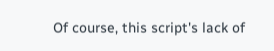Of course, this script's lack of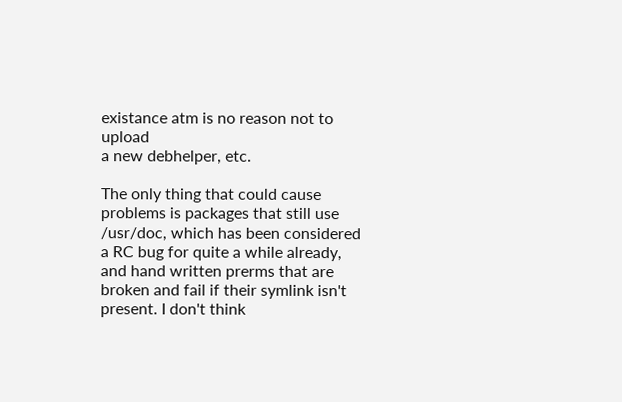existance atm is no reason not to upload
a new debhelper, etc.

The only thing that could cause problems is packages that still use
/usr/doc, which has been considered a RC bug for quite a while already,
and hand written prerms that are broken and fail if their symlink isn't
present. I don't think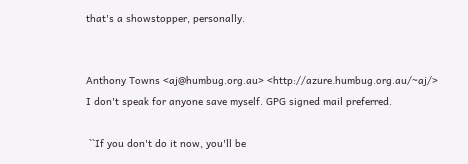that's a showstopper, personally.


Anthony Towns <aj@humbug.org.au> <http://azure.humbug.org.au/~aj/>
I don't speak for anyone save myself. GPG signed mail preferred.

 ``If you don't do it now, you'll be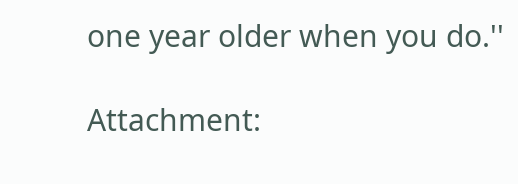one year older when you do.''

Attachment: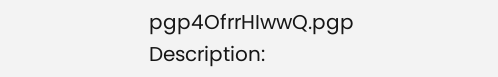pgp4OfrrHIwwQ.pgp
Description: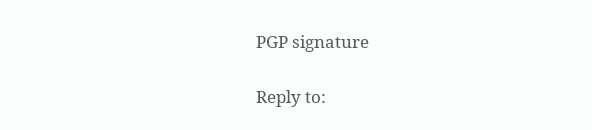PGP signature

Reply to: